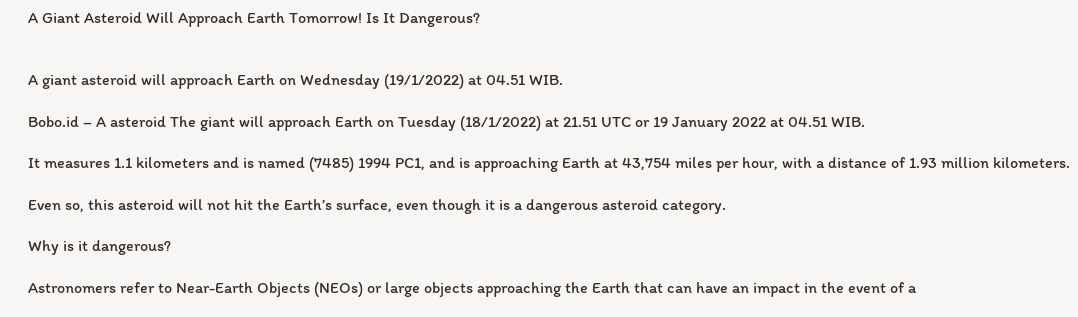A Giant Asteroid Will Approach Earth Tomorrow! Is It Dangerous?


A giant asteroid will approach Earth on Wednesday (19/1/2022) at 04.51 WIB.

Bobo.id – A asteroid The giant will approach Earth on Tuesday (18/1/2022) at 21.51 UTC or 19 January 2022 at 04.51 WIB.

It measures 1.1 kilometers and is named (7485) 1994 PC1, and is approaching Earth at 43,754 miles per hour, with a distance of 1.93 million kilometers.

Even so, this asteroid will not hit the Earth’s surface, even though it is a dangerous asteroid category.

Why is it dangerous?

Astronomers refer to Near-Earth Objects (NEOs) or large objects approaching the Earth that can have an impact in the event of a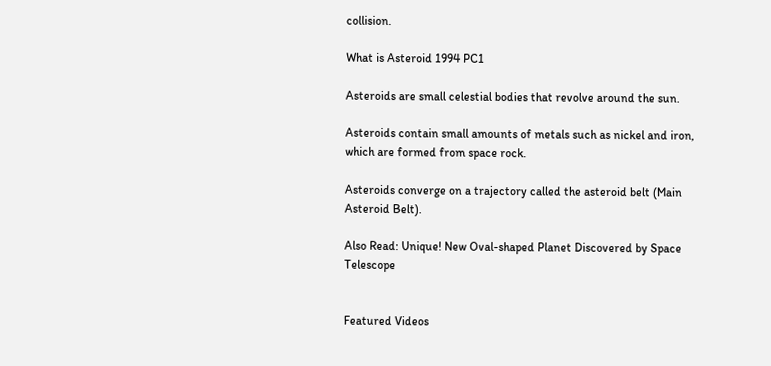collision.

What is Asteroid 1994 PC1

Asteroids are small celestial bodies that revolve around the sun.

Asteroids contain small amounts of metals such as nickel and iron, which are formed from space rock.

Asteroids converge on a trajectory called the asteroid belt (Main Asteroid Belt).

Also Read: Unique! New Oval-shaped Planet Discovered by Space Telescope


Featured Videos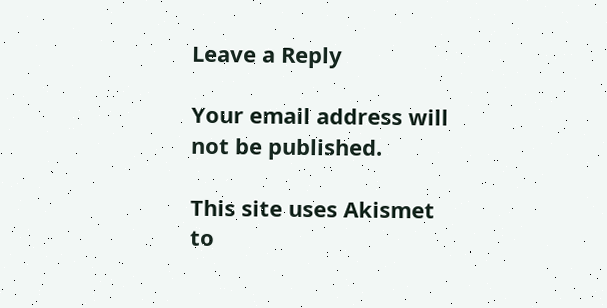Leave a Reply

Your email address will not be published.

This site uses Akismet to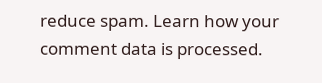reduce spam. Learn how your comment data is processed.